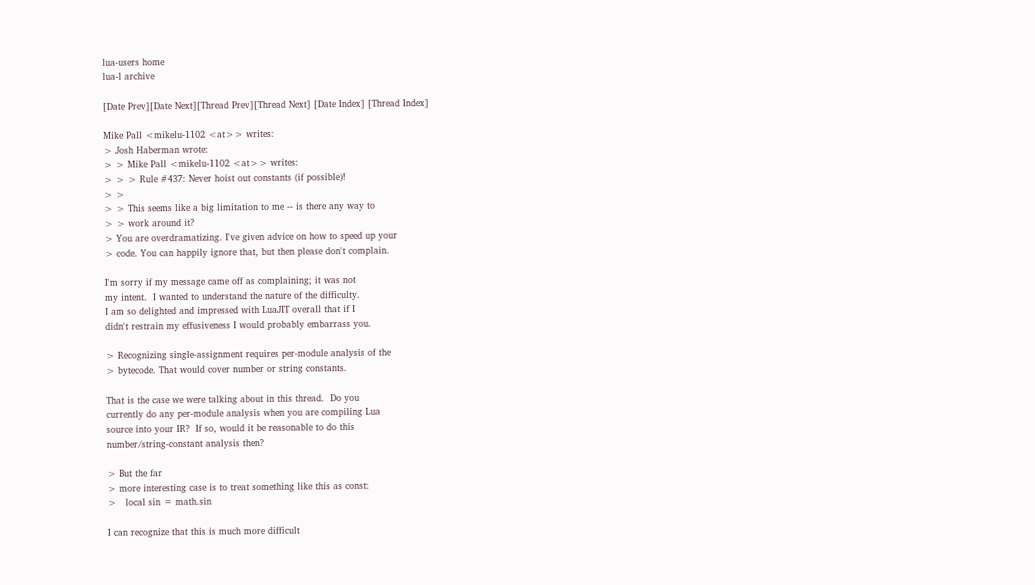lua-users home
lua-l archive

[Date Prev][Date Next][Thread Prev][Thread Next] [Date Index] [Thread Index]

Mike Pall <mikelu-1102 <at>> writes:
> Josh Haberman wrote:
> > Mike Pall <mikelu-1102 <at>> writes:
> > > Rule #437: Never hoist out constants (if possible)!
> >
> > This seems like a big limitation to me -- is there any way to
> > work around it?
> You are overdramatizing. I've given advice on how to speed up your
> code. You can happily ignore that, but then please don't complain.

I'm sorry if my message came off as complaining; it was not
my intent.  I wanted to understand the nature of the difficulty.
I am so delighted and impressed with LuaJIT overall that if I
didn't restrain my effusiveness I would probably embarrass you.

> Recognizing single-assignment requires per-module analysis of the
> bytecode. That would cover number or string constants.

That is the case we were talking about in this thread.  Do you
currently do any per-module analysis when you are compiling Lua
source into your IR?  If so, would it be reasonable to do this
number/string-constant analysis then?

> But the far
> more interesting case is to treat something like this as const:
>   local sin = math.sin

I can recognize that this is much more difficult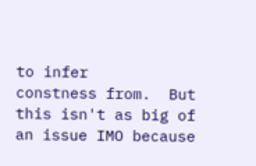to infer
constness from.  But this isn't as big of an issue IMO because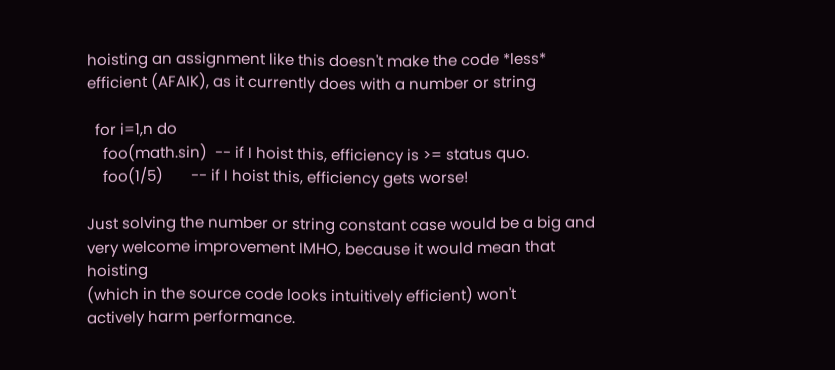hoisting an assignment like this doesn't make the code *less*
efficient (AFAIK), as it currently does with a number or string

  for i=1,n do
    foo(math.sin)  -- if I hoist this, efficiency is >= status quo.
    foo(1/5)       -- if I hoist this, efficiency gets worse!

Just solving the number or string constant case would be a big and
very welcome improvement IMHO, because it would mean that hoisting
(which in the source code looks intuitively efficient) won't
actively harm performance.